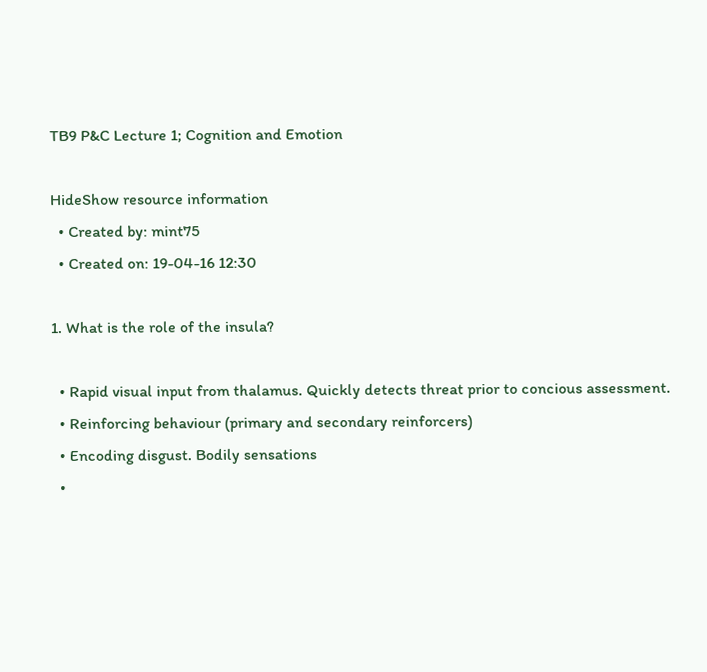TB9 P&C Lecture 1; Cognition and Emotion

HideShow resource information
  • Created by: mint75
  • Created on: 19-04-16 12:30

1. What is the role of the insula?

  • Rapid visual input from thalamus. Quickly detects threat prior to concious assessment.
  • Reinforcing behaviour (primary and secondary reinforcers)
  • Encoding disgust. Bodily sensations
  •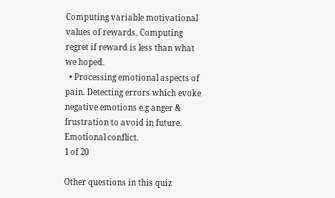Computing variable motivational values of rewards. Computing regret if reward is less than what we hoped.
  • Processing emotional aspects of pain. Detecting errors which evoke negative emotions e.g anger & frustration to avoid in future. Emotional conflict.
1 of 20

Other questions in this quiz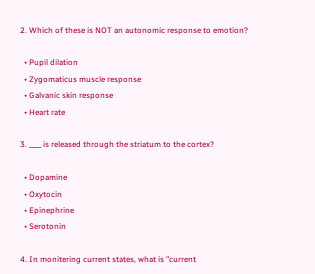2. Which of these is NOT an autonomic response to emotion?

  • Pupil dilation
  • Zygomaticus muscle response
  • Galvanic skin response
  • Heart rate

3. ____ is released through the striatum to the cortex?

  • Dopamine
  • Oxytocin
  • Epinephrine
  • Serotonin

4. In monitering current states, what is "current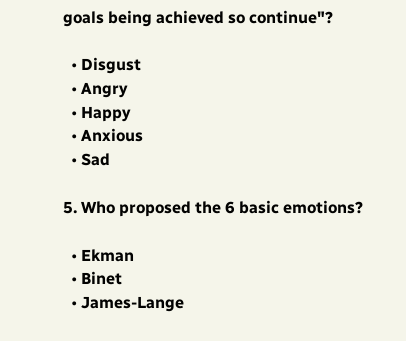goals being achieved so continue"?

  • Disgust
  • Angry
  • Happy
  • Anxious
  • Sad

5. Who proposed the 6 basic emotions?

  • Ekman
  • Binet
  • James-Lange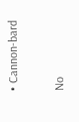• Cannon-bard


No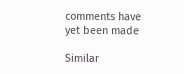comments have yet been made

Similar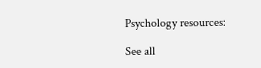Psychology resources:

See all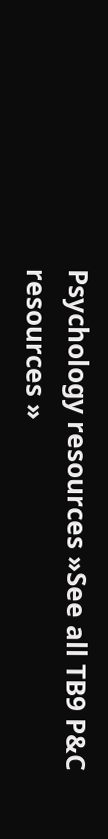Psychology resources »See all TB9 P&C resources »